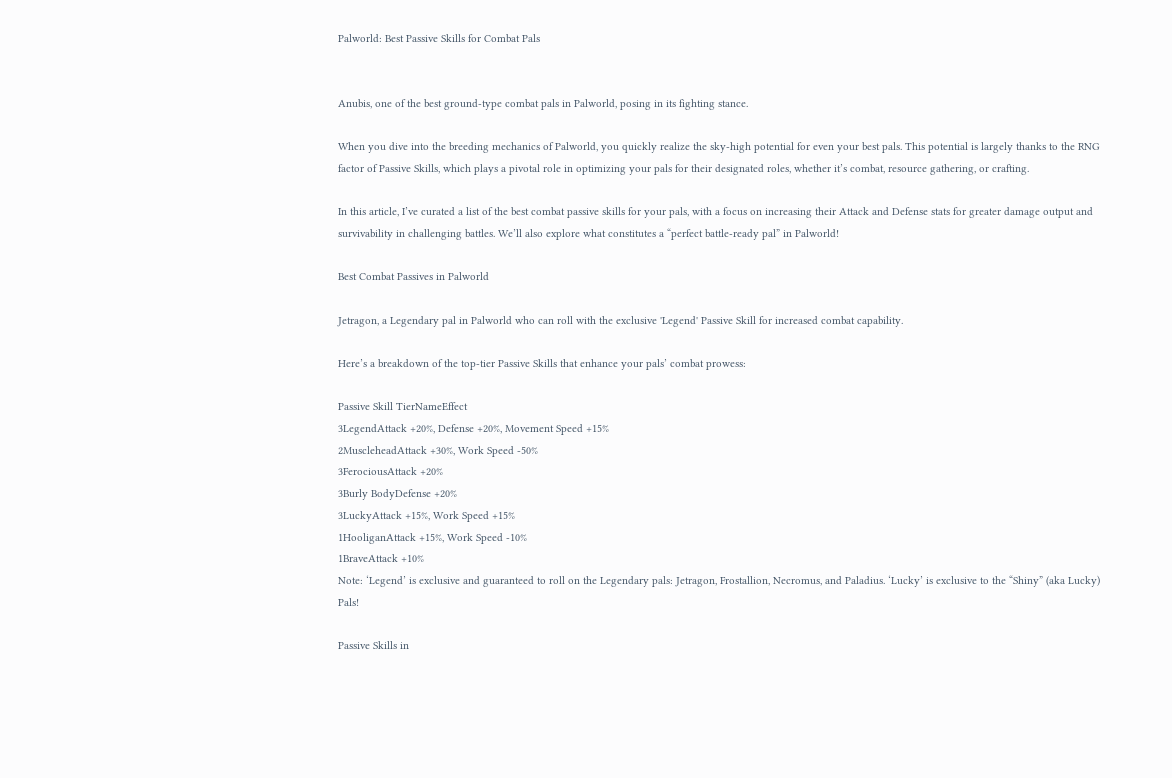Palworld: Best Passive Skills for Combat Pals


Anubis, one of the best ground-type combat pals in Palworld, posing in its fighting stance.

When you dive into the breeding mechanics of Palworld, you quickly realize the sky-high potential for even your best pals. This potential is largely thanks to the RNG factor of Passive Skills, which plays a pivotal role in optimizing your pals for their designated roles, whether it’s combat, resource gathering, or crafting.

In this article, I’ve curated a list of the best combat passive skills for your pals, with a focus on increasing their Attack and Defense stats for greater damage output and survivability in challenging battles. We’ll also explore what constitutes a “perfect battle-ready pal” in Palworld!

Best Combat Passives in Palworld

Jetragon, a Legendary pal in Palworld who can roll with the exclusive 'Legend' Passive Skill for increased combat capability.

Here’s a breakdown of the top-tier Passive Skills that enhance your pals’ combat prowess:

Passive Skill TierNameEffect
3LegendAttack +20%, Defense +20%, Movement Speed +15%
2MuscleheadAttack +30%, Work Speed -50%
3FerociousAttack +20%
3Burly BodyDefense +20%
3LuckyAttack +15%, Work Speed +15%
1HooliganAttack +15%, Work Speed -10%
1BraveAttack +10%
Note: ‘Legend’ is exclusive and guaranteed to roll on the Legendary pals: Jetragon, Frostallion, Necromus, and Paladius. ‘Lucky’ is exclusive to the “Shiny” (aka Lucky) Pals!

Passive Skills in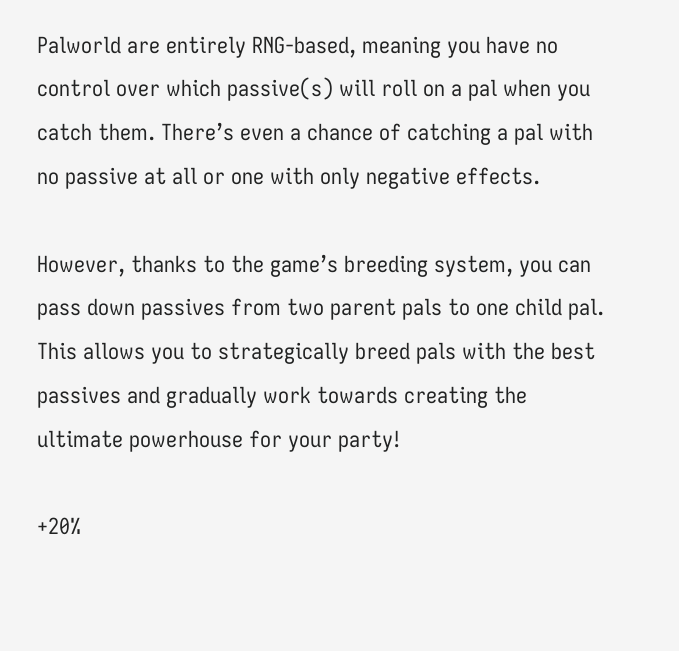Palworld are entirely RNG-based, meaning you have no control over which passive(s) will roll on a pal when you catch them. There’s even a chance of catching a pal with no passive at all or one with only negative effects.

However, thanks to the game’s breeding system, you can pass down passives from two parent pals to one child pal. This allows you to strategically breed pals with the best passives and gradually work towards creating the ultimate powerhouse for your party!

+20%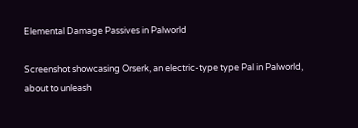Elemental Damage Passives in Palworld

Screenshot showcasing Orserk, an electric-type type Pal in Palworld, about to unleash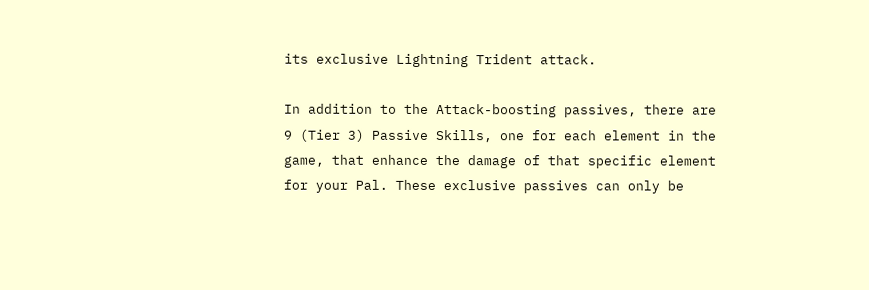its exclusive Lightning Trident attack.

In addition to the Attack-boosting passives, there are 9 (Tier 3) Passive Skills, one for each element in the game, that enhance the damage of that specific element for your Pal. These exclusive passives can only be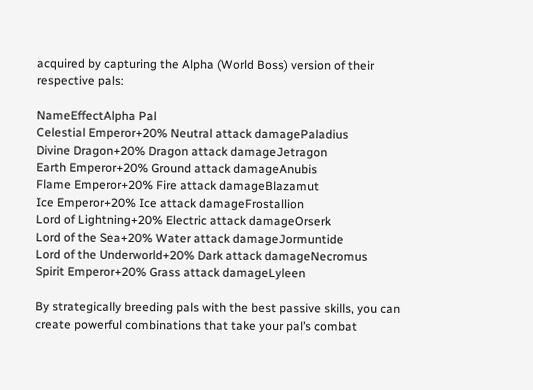acquired by capturing the Alpha (World Boss) version of their respective pals:

NameEffectAlpha Pal
Celestial Emperor+20% Neutral attack damagePaladius
Divine Dragon+20% Dragon attack damageJetragon
Earth Emperor+20% Ground attack damageAnubis
Flame Emperor+20% Fire attack damageBlazamut
Ice Emperor+20% Ice attack damageFrostallion
Lord of Lightning+20% Electric attack damageOrserk
Lord of the Sea+20% Water attack damageJormuntide
Lord of the Underworld+20% Dark attack damageNecromus
Spirit Emperor+20% Grass attack damageLyleen

By strategically breeding pals with the best passive skills, you can create powerful combinations that take your pal’s combat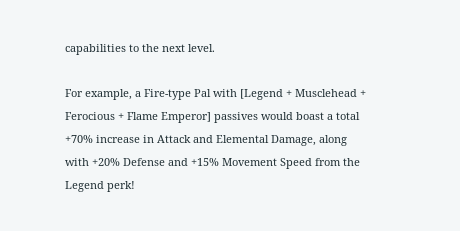capabilities to the next level.

For example, a Fire-type Pal with [Legend + Musclehead + Ferocious + Flame Emperor] passives would boast a total +70% increase in Attack and Elemental Damage, along with +20% Defense and +15% Movement Speed from the Legend perk!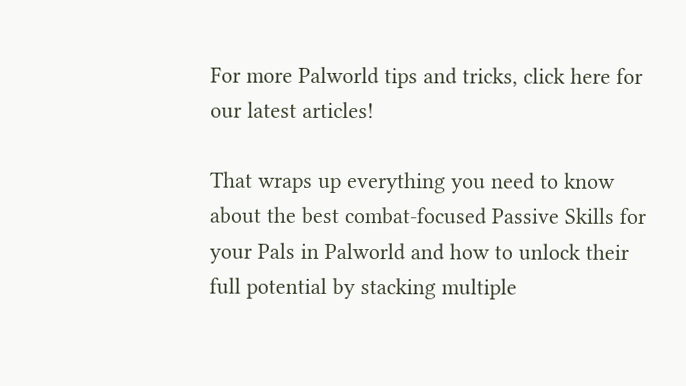For more Palworld tips and tricks, click here for our latest articles!

That wraps up everything you need to know about the best combat-focused Passive Skills for your Pals in Palworld and how to unlock their full potential by stacking multiple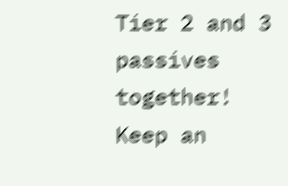Tier 2 and 3 passives together! Keep an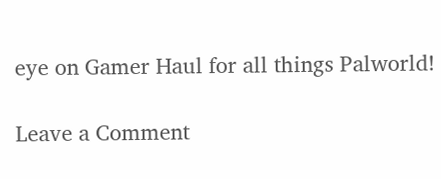eye on Gamer Haul for all things Palworld!

Leave a Comment